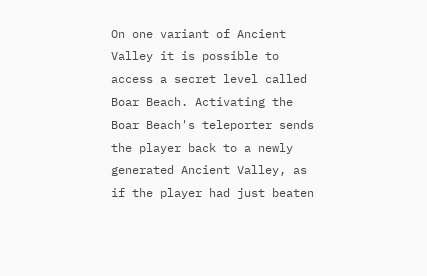On one variant of Ancient Valley it is possible to access a secret level called Boar Beach. Activating the Boar Beach's teleporter sends the player back to a newly generated Ancient Valley, as if the player had just beaten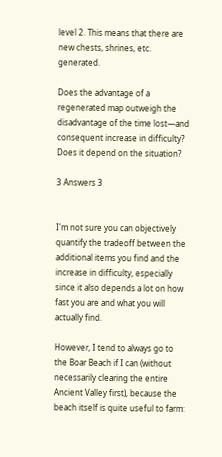level 2. This means that there are new chests, shrines, etc. generated.

Does the advantage of a regenerated map outweigh the disadvantage of the time lost—and consequent increase in difficulty? Does it depend on the situation?

3 Answers 3


I'm not sure you can objectively quantify the tradeoff between the additional items you find and the increase in difficulty, especially since it also depends a lot on how fast you are and what you will actually find.

However, I tend to always go to the Boar Beach if I can (without necessarily clearing the entire Ancient Valley first), because the beach itself is quite useful to farm: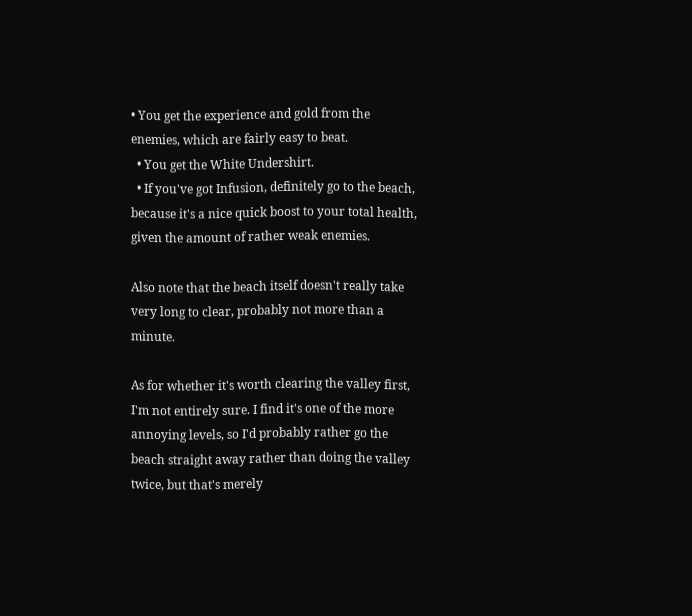• You get the experience and gold from the enemies, which are fairly easy to beat.
  • You get the White Undershirt.
  • If you've got Infusion, definitely go to the beach, because it's a nice quick boost to your total health, given the amount of rather weak enemies.

Also note that the beach itself doesn't really take very long to clear, probably not more than a minute.

As for whether it's worth clearing the valley first, I'm not entirely sure. I find it's one of the more annoying levels, so I'd probably rather go the beach straight away rather than doing the valley twice, but that's merely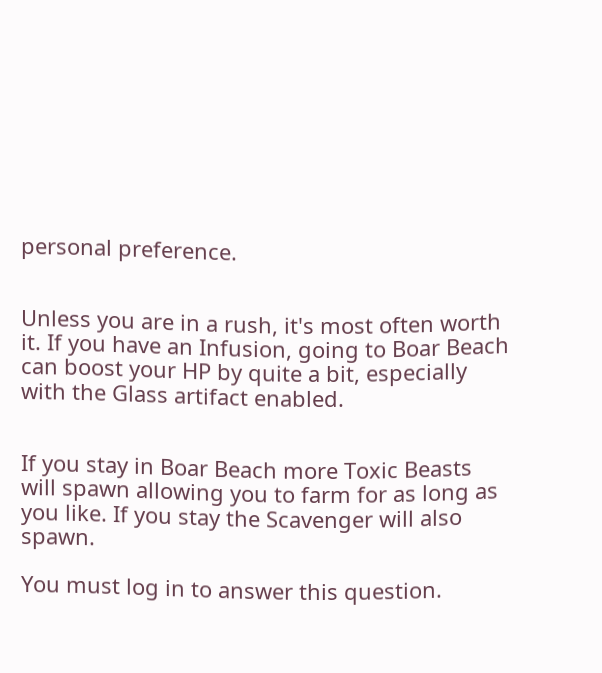personal preference.


Unless you are in a rush, it's most often worth it. If you have an Infusion, going to Boar Beach can boost your HP by quite a bit, especially with the Glass artifact enabled.


If you stay in Boar Beach more Toxic Beasts will spawn allowing you to farm for as long as you like. If you stay the Scavenger will also spawn.

You must log in to answer this question.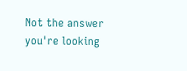Not the answer you're looking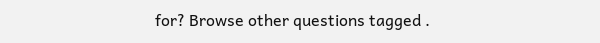for? Browse other questions tagged .